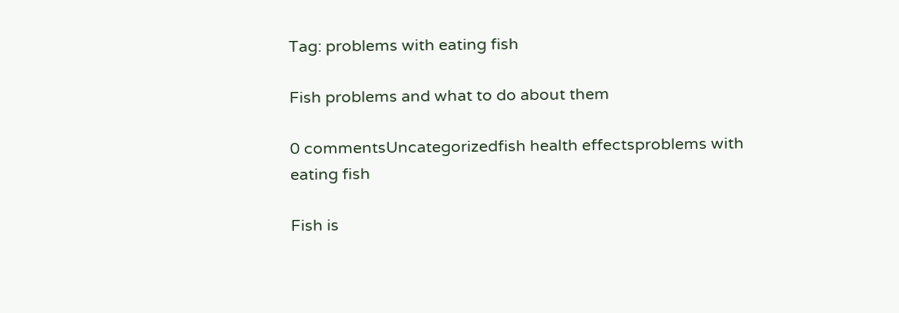Tag: problems with eating fish

Fish problems and what to do about them

0 commentsUncategorizedfish health effectsproblems with eating fish

Fish is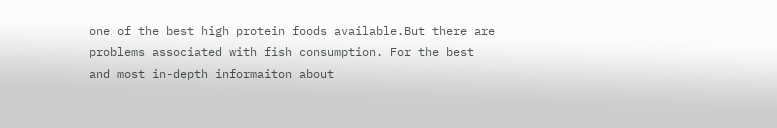one of the best high protein foods available.But there are problems associated with fish consumption. For the best and most in-depth informaiton about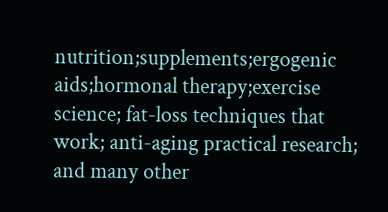nutrition;supplements;ergogenic aids;hormonal therapy;exercise science; fat-loss techniques that work; anti-aging practical research; and many other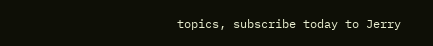topics, subscribe today to Jerry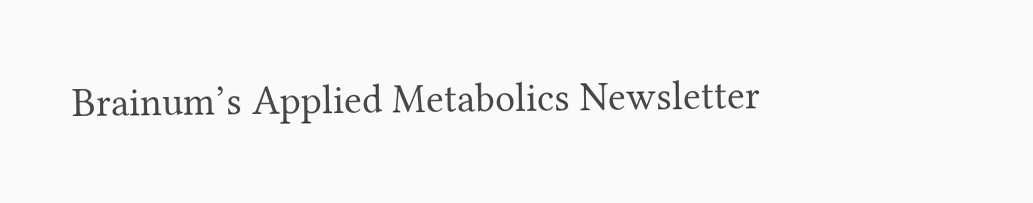Brainum’s Applied Metabolics Newsletter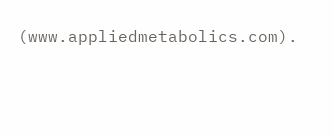(www.appliedmetabolics.com).